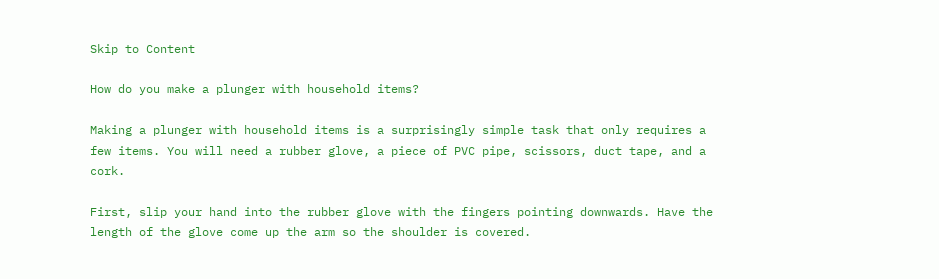Skip to Content

How do you make a plunger with household items?

Making a plunger with household items is a surprisingly simple task that only requires a few items. You will need a rubber glove, a piece of PVC pipe, scissors, duct tape, and a cork.

First, slip your hand into the rubber glove with the fingers pointing downwards. Have the length of the glove come up the arm so the shoulder is covered.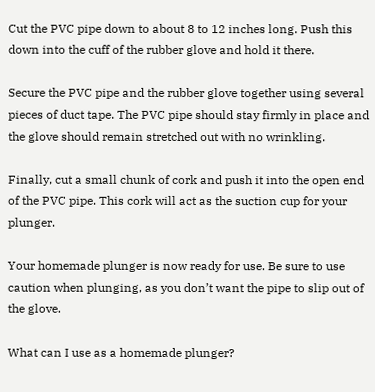Cut the PVC pipe down to about 8 to 12 inches long. Push this down into the cuff of the rubber glove and hold it there.

Secure the PVC pipe and the rubber glove together using several pieces of duct tape. The PVC pipe should stay firmly in place and the glove should remain stretched out with no wrinkling.

Finally, cut a small chunk of cork and push it into the open end of the PVC pipe. This cork will act as the suction cup for your plunger.

Your homemade plunger is now ready for use. Be sure to use caution when plunging, as you don’t want the pipe to slip out of the glove.

What can I use as a homemade plunger?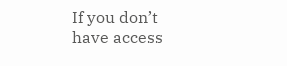If you don’t have access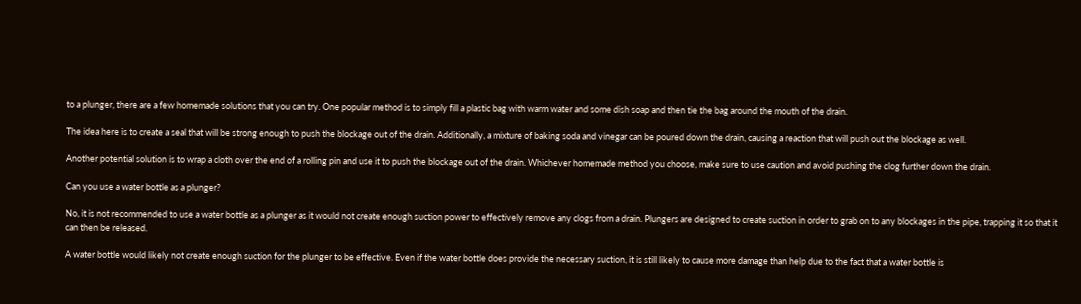to a plunger, there are a few homemade solutions that you can try. One popular method is to simply fill a plastic bag with warm water and some dish soap and then tie the bag around the mouth of the drain.

The idea here is to create a seal that will be strong enough to push the blockage out of the drain. Additionally, a mixture of baking soda and vinegar can be poured down the drain, causing a reaction that will push out the blockage as well.

Another potential solution is to wrap a cloth over the end of a rolling pin and use it to push the blockage out of the drain. Whichever homemade method you choose, make sure to use caution and avoid pushing the clog further down the drain.

Can you use a water bottle as a plunger?

No, it is not recommended to use a water bottle as a plunger as it would not create enough suction power to effectively remove any clogs from a drain. Plungers are designed to create suction in order to grab on to any blockages in the pipe, trapping it so that it can then be released.

A water bottle would likely not create enough suction for the plunger to be effective. Even if the water bottle does provide the necessary suction, it is still likely to cause more damage than help due to the fact that a water bottle is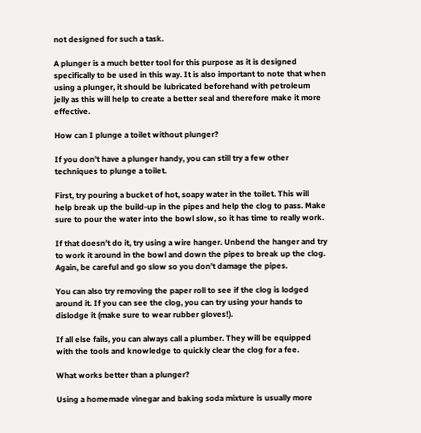not designed for such a task.

A plunger is a much better tool for this purpose as it is designed specifically to be used in this way. It is also important to note that when using a plunger, it should be lubricated beforehand with petroleum jelly as this will help to create a better seal and therefore make it more effective.

How can I plunge a toilet without plunger?

If you don’t have a plunger handy, you can still try a few other techniques to plunge a toilet.

First, try pouring a bucket of hot, soapy water in the toilet. This will help break up the build-up in the pipes and help the clog to pass. Make sure to pour the water into the bowl slow, so it has time to really work.

If that doesn’t do it, try using a wire hanger. Unbend the hanger and try to work it around in the bowl and down the pipes to break up the clog. Again, be careful and go slow so you don’t damage the pipes.

You can also try removing the paper roll to see if the clog is lodged around it. If you can see the clog, you can try using your hands to dislodge it (make sure to wear rubber gloves!).

If all else fails, you can always call a plumber. They will be equipped with the tools and knowledge to quickly clear the clog for a fee.

What works better than a plunger?

Using a homemade vinegar and baking soda mixture is usually more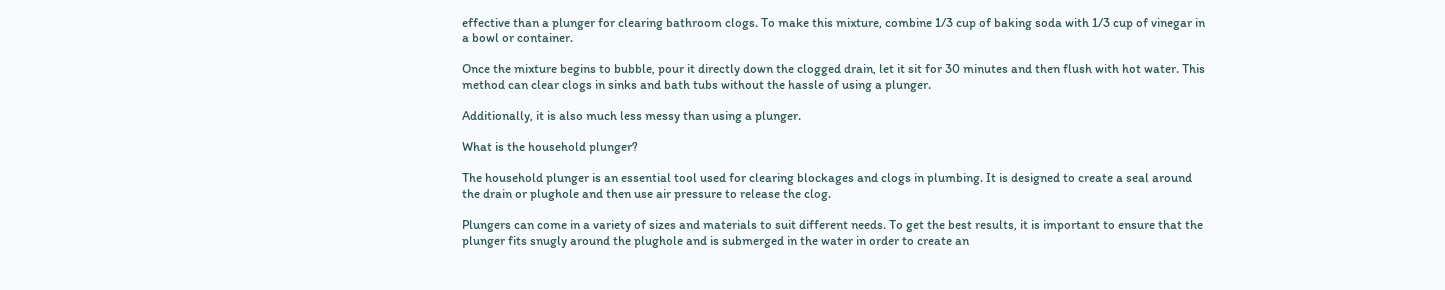effective than a plunger for clearing bathroom clogs. To make this mixture, combine 1/3 cup of baking soda with 1/3 cup of vinegar in a bowl or container.

Once the mixture begins to bubble, pour it directly down the clogged drain, let it sit for 30 minutes and then flush with hot water. This method can clear clogs in sinks and bath tubs without the hassle of using a plunger.

Additionally, it is also much less messy than using a plunger.

What is the household plunger?

The household plunger is an essential tool used for clearing blockages and clogs in plumbing. It is designed to create a seal around the drain or plughole and then use air pressure to release the clog.

Plungers can come in a variety of sizes and materials to suit different needs. To get the best results, it is important to ensure that the plunger fits snugly around the plughole and is submerged in the water in order to create an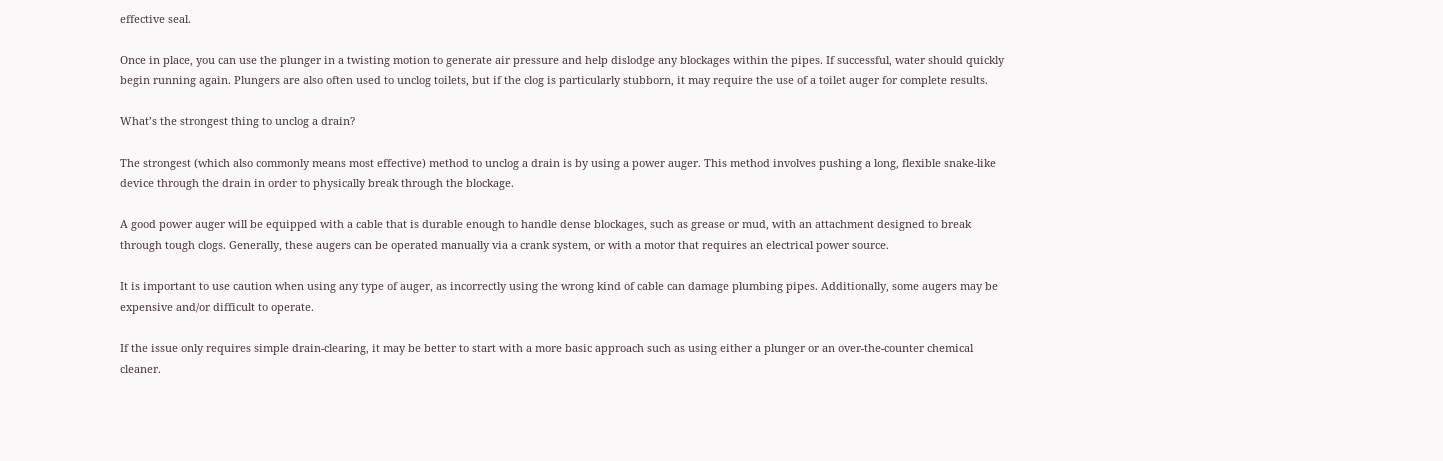effective seal.

Once in place, you can use the plunger in a twisting motion to generate air pressure and help dislodge any blockages within the pipes. If successful, water should quickly begin running again. Plungers are also often used to unclog toilets, but if the clog is particularly stubborn, it may require the use of a toilet auger for complete results.

What’s the strongest thing to unclog a drain?

The strongest (which also commonly means most effective) method to unclog a drain is by using a power auger. This method involves pushing a long, flexible snake-like device through the drain in order to physically break through the blockage.

A good power auger will be equipped with a cable that is durable enough to handle dense blockages, such as grease or mud, with an attachment designed to break through tough clogs. Generally, these augers can be operated manually via a crank system, or with a motor that requires an electrical power source.

It is important to use caution when using any type of auger, as incorrectly using the wrong kind of cable can damage plumbing pipes. Additionally, some augers may be expensive and/or difficult to operate.

If the issue only requires simple drain-clearing, it may be better to start with a more basic approach such as using either a plunger or an over-the-counter chemical cleaner.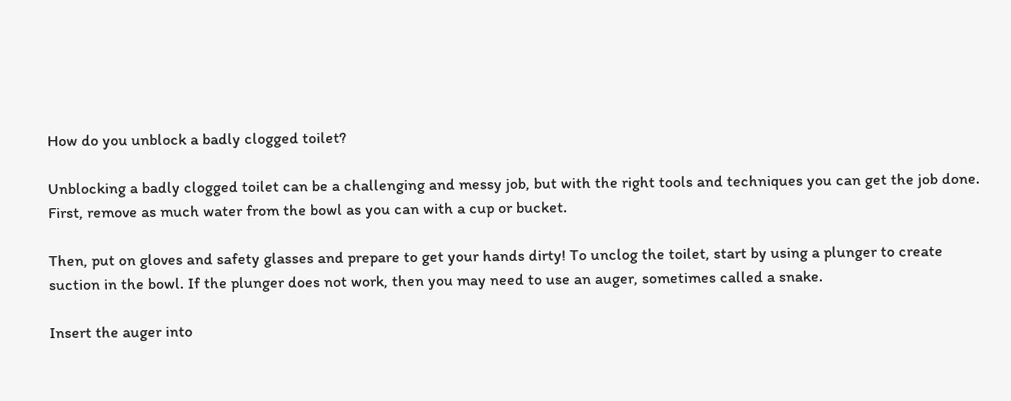How do you unblock a badly clogged toilet?

Unblocking a badly clogged toilet can be a challenging and messy job, but with the right tools and techniques you can get the job done. First, remove as much water from the bowl as you can with a cup or bucket.

Then, put on gloves and safety glasses and prepare to get your hands dirty! To unclog the toilet, start by using a plunger to create suction in the bowl. If the plunger does not work, then you may need to use an auger, sometimes called a snake.

Insert the auger into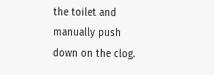the toilet and manually push down on the clog.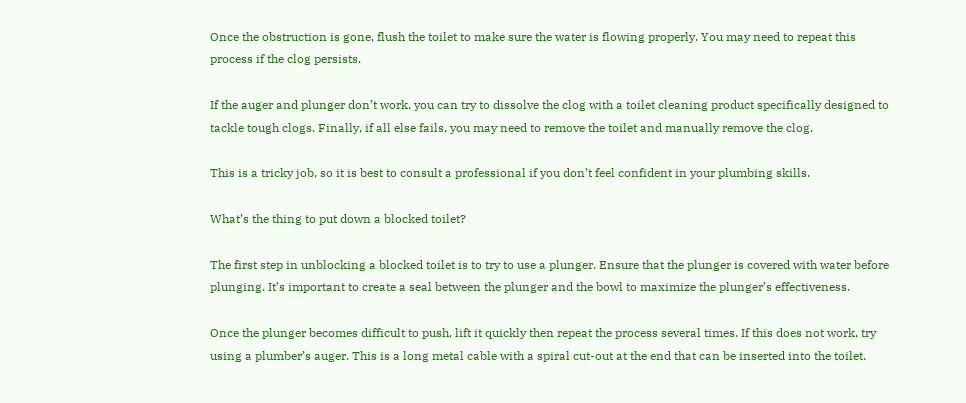Once the obstruction is gone, flush the toilet to make sure the water is flowing properly. You may need to repeat this process if the clog persists.

If the auger and plunger don’t work, you can try to dissolve the clog with a toilet cleaning product specifically designed to tackle tough clogs. Finally, if all else fails, you may need to remove the toilet and manually remove the clog.

This is a tricky job, so it is best to consult a professional if you don’t feel confident in your plumbing skills.

What’s the thing to put down a blocked toilet?

The first step in unblocking a blocked toilet is to try to use a plunger. Ensure that the plunger is covered with water before plunging. It’s important to create a seal between the plunger and the bowl to maximize the plunger’s effectiveness.

Once the plunger becomes difficult to push, lift it quickly then repeat the process several times. If this does not work, try using a plumber’s auger. This is a long metal cable with a spiral cut-out at the end that can be inserted into the toilet.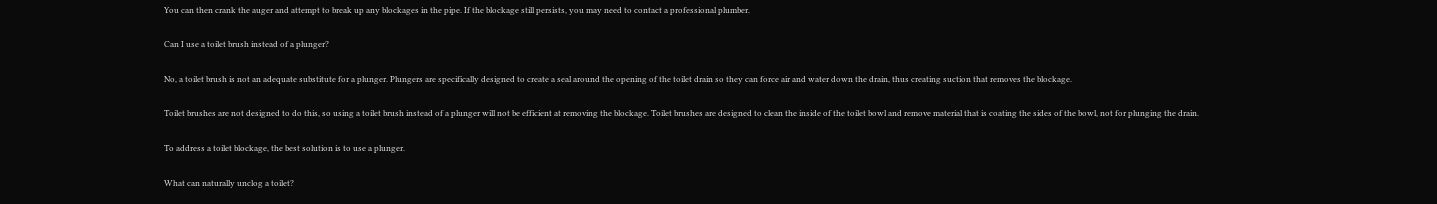You can then crank the auger and attempt to break up any blockages in the pipe. If the blockage still persists, you may need to contact a professional plumber.

Can I use a toilet brush instead of a plunger?

No, a toilet brush is not an adequate substitute for a plunger. Plungers are specifically designed to create a seal around the opening of the toilet drain so they can force air and water down the drain, thus creating suction that removes the blockage.

Toilet brushes are not designed to do this, so using a toilet brush instead of a plunger will not be efficient at removing the blockage. Toilet brushes are designed to clean the inside of the toilet bowl and remove material that is coating the sides of the bowl, not for plunging the drain.

To address a toilet blockage, the best solution is to use a plunger.

What can naturally unclog a toilet?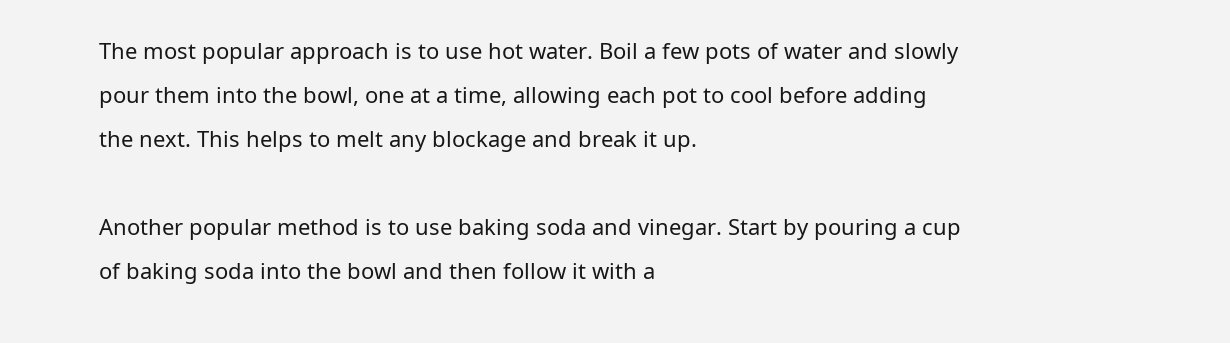The most popular approach is to use hot water. Boil a few pots of water and slowly pour them into the bowl, one at a time, allowing each pot to cool before adding the next. This helps to melt any blockage and break it up.

Another popular method is to use baking soda and vinegar. Start by pouring a cup of baking soda into the bowl and then follow it with a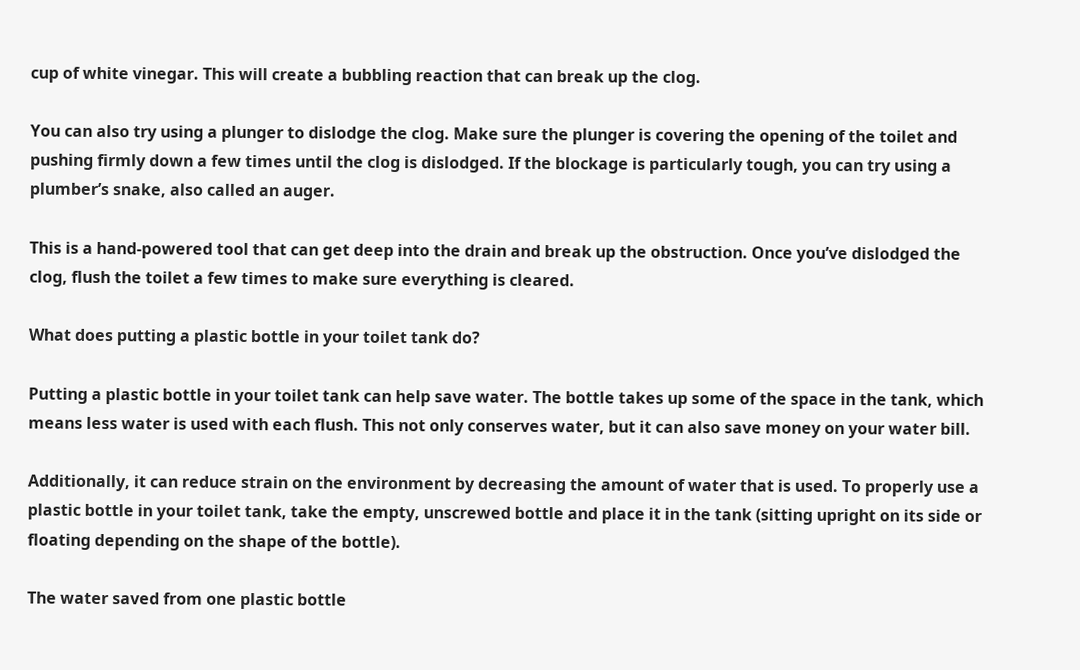cup of white vinegar. This will create a bubbling reaction that can break up the clog.

You can also try using a plunger to dislodge the clog. Make sure the plunger is covering the opening of the toilet and pushing firmly down a few times until the clog is dislodged. If the blockage is particularly tough, you can try using a plumber’s snake, also called an auger.

This is a hand-powered tool that can get deep into the drain and break up the obstruction. Once you’ve dislodged the clog, flush the toilet a few times to make sure everything is cleared.

What does putting a plastic bottle in your toilet tank do?

Putting a plastic bottle in your toilet tank can help save water. The bottle takes up some of the space in the tank, which means less water is used with each flush. This not only conserves water, but it can also save money on your water bill.

Additionally, it can reduce strain on the environment by decreasing the amount of water that is used. To properly use a plastic bottle in your toilet tank, take the empty, unscrewed bottle and place it in the tank (sitting upright on its side or floating depending on the shape of the bottle).

The water saved from one plastic bottle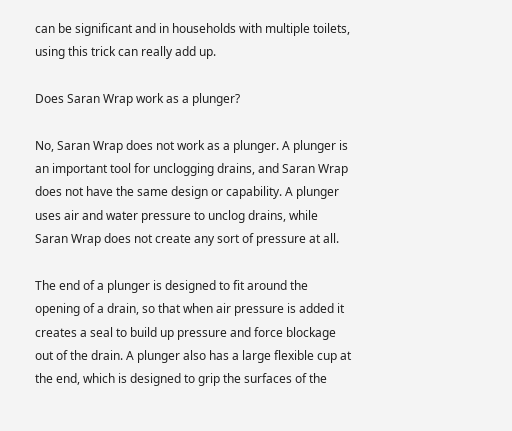can be significant and in households with multiple toilets, using this trick can really add up.

Does Saran Wrap work as a plunger?

No, Saran Wrap does not work as a plunger. A plunger is an important tool for unclogging drains, and Saran Wrap does not have the same design or capability. A plunger uses air and water pressure to unclog drains, while Saran Wrap does not create any sort of pressure at all.

The end of a plunger is designed to fit around the opening of a drain, so that when air pressure is added it creates a seal to build up pressure and force blockage out of the drain. A plunger also has a large flexible cup at the end, which is designed to grip the surfaces of the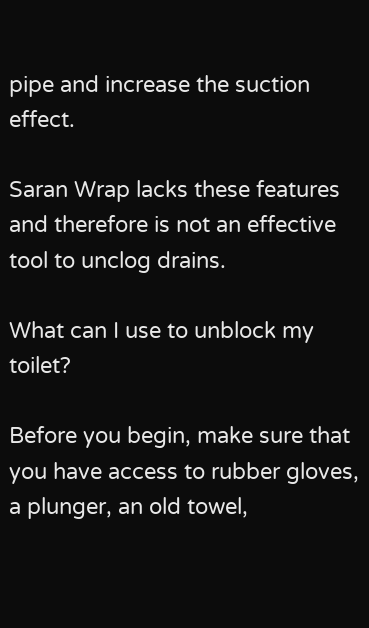pipe and increase the suction effect.

Saran Wrap lacks these features and therefore is not an effective tool to unclog drains.

What can I use to unblock my toilet?

Before you begin, make sure that you have access to rubber gloves, a plunger, an old towel,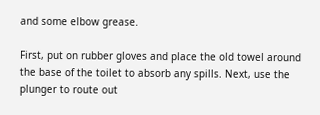and some elbow grease.

First, put on rubber gloves and place the old towel around the base of the toilet to absorb any spills. Next, use the plunger to route out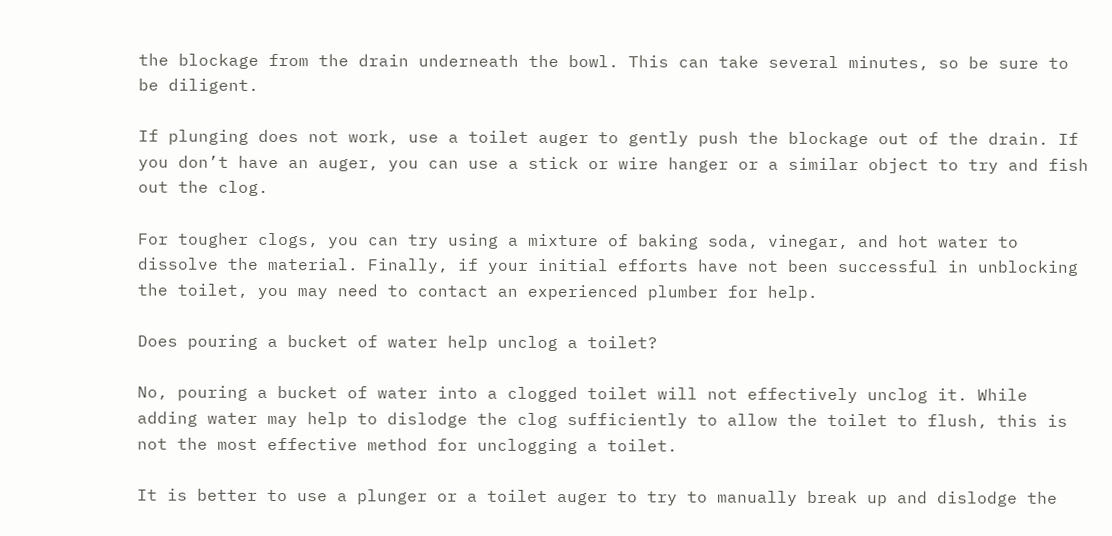the blockage from the drain underneath the bowl. This can take several minutes, so be sure to be diligent.

If plunging does not work, use a toilet auger to gently push the blockage out of the drain. If you don’t have an auger, you can use a stick or wire hanger or a similar object to try and fish out the clog.

For tougher clogs, you can try using a mixture of baking soda, vinegar, and hot water to dissolve the material. Finally, if your initial efforts have not been successful in unblocking the toilet, you may need to contact an experienced plumber for help.

Does pouring a bucket of water help unclog a toilet?

No, pouring a bucket of water into a clogged toilet will not effectively unclog it. While adding water may help to dislodge the clog sufficiently to allow the toilet to flush, this is not the most effective method for unclogging a toilet.

It is better to use a plunger or a toilet auger to try to manually break up and dislodge the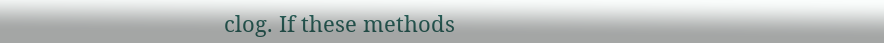clog. If these methods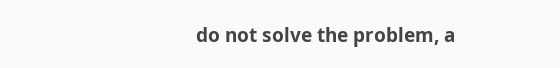do not solve the problem, a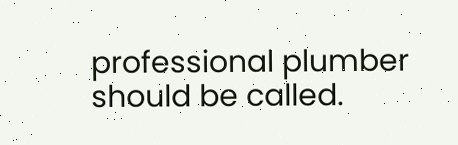professional plumber should be called.